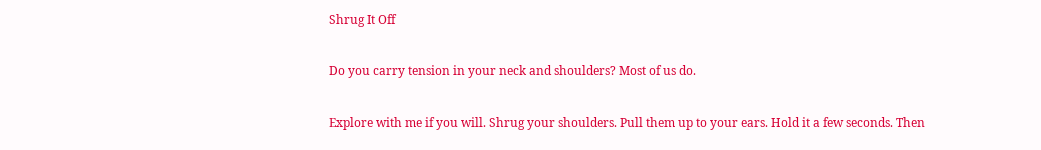Shrug It Off

Do you carry tension in your neck and shoulders? Most of us do.

Explore with me if you will. Shrug your shoulders. Pull them up to your ears. Hold it a few seconds. Then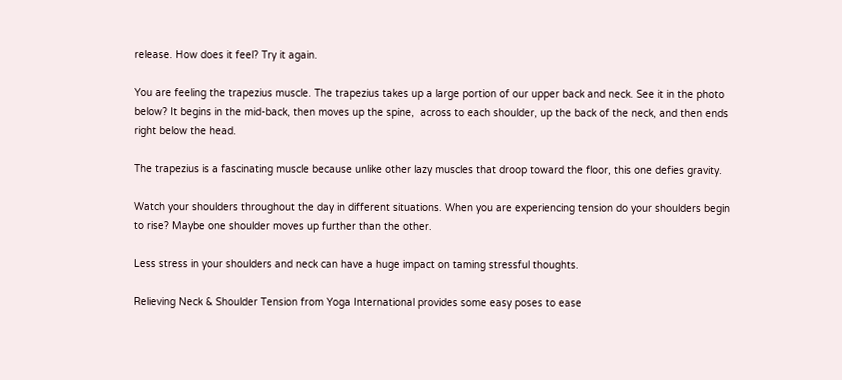release. How does it feel? Try it again.

You are feeling the trapezius muscle. The trapezius takes up a large portion of our upper back and neck. See it in the photo below? It begins in the mid-back, then moves up the spine,  across to each shoulder, up the back of the neck, and then ends right below the head.

The trapezius is a fascinating muscle because unlike other lazy muscles that droop toward the floor, this one defies gravity.

Watch your shoulders throughout the day in different situations. When you are experiencing tension do your shoulders begin to rise? Maybe one shoulder moves up further than the other.

Less stress in your shoulders and neck can have a huge impact on taming stressful thoughts.

Relieving Neck & Shoulder Tension from Yoga International provides some easy poses to ease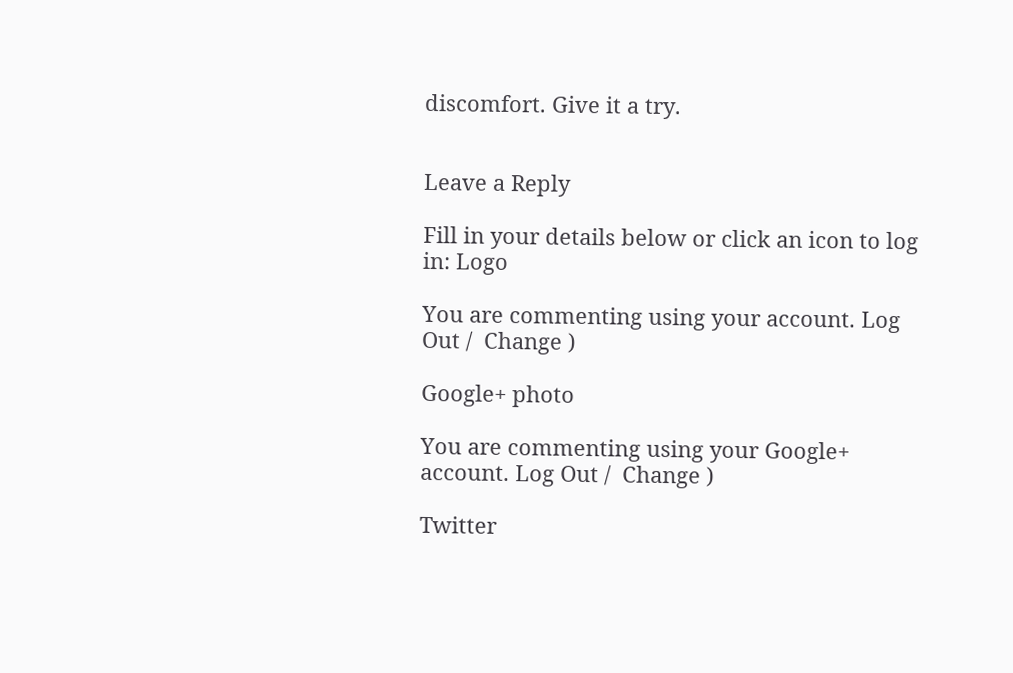discomfort. Give it a try.


Leave a Reply

Fill in your details below or click an icon to log in: Logo

You are commenting using your account. Log Out /  Change )

Google+ photo

You are commenting using your Google+ account. Log Out /  Change )

Twitter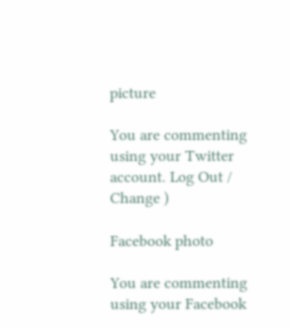picture

You are commenting using your Twitter account. Log Out /  Change )

Facebook photo

You are commenting using your Facebook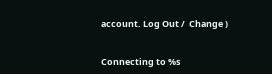account. Log Out /  Change )


Connecting to %s